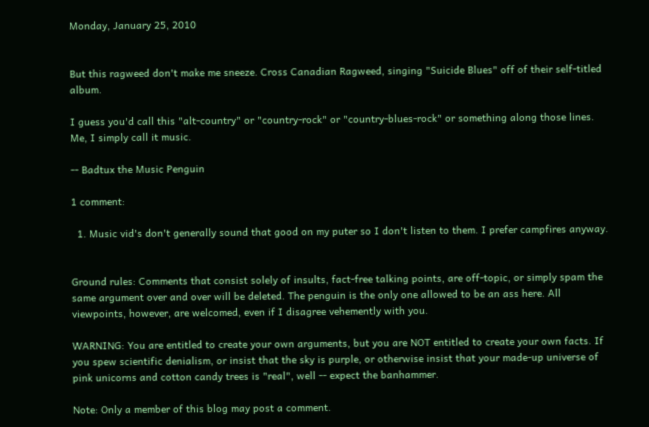Monday, January 25, 2010


But this ragweed don't make me sneeze. Cross Canadian Ragweed, singing "Suicide Blues" off of their self-titled album.

I guess you'd call this "alt-country" or "country-rock" or "country-blues-rock" or something along those lines. Me, I simply call it music.

-- Badtux the Music Penguin

1 comment:

  1. Music vid's don't generally sound that good on my puter so I don't listen to them. I prefer campfires anyway.


Ground rules: Comments that consist solely of insults, fact-free talking points, are off-topic, or simply spam the same argument over and over will be deleted. The penguin is the only one allowed to be an ass here. All viewpoints, however, are welcomed, even if I disagree vehemently with you.

WARNING: You are entitled to create your own arguments, but you are NOT entitled to create your own facts. If you spew scientific denialism, or insist that the sky is purple, or otherwise insist that your made-up universe of pink unicorns and cotton candy trees is "real", well -- expect the banhammer.

Note: Only a member of this blog may post a comment.